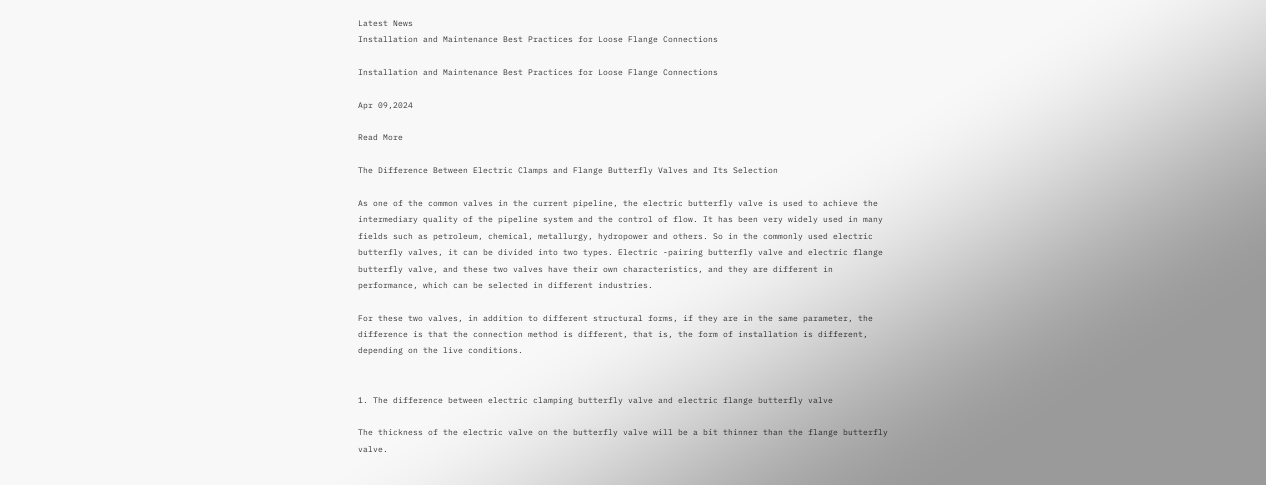Latest News
Installation and Maintenance Best Practices for Loose Flange Connections

Installation and Maintenance Best Practices for Loose Flange Connections

Apr 09,2024

Read More

The Difference Between Electric Clamps and Flange Butterfly Valves and Its Selection

As one of the common valves in the current pipeline, the electric butterfly valve is used to achieve the intermediary quality of the pipeline system and the control of flow. It has been very widely used in many fields such as petroleum, chemical, metallurgy, hydropower and others. So in the commonly used electric butterfly valves, it can be divided into two types. Electric -pairing butterfly valve and electric flange butterfly valve, and these two valves have their own characteristics, and they are different in performance, which can be selected in different industries.

For these two valves, in addition to different structural forms, if they are in the same parameter, the difference is that the connection method is different, that is, the form of installation is different, depending on the live conditions.


1. The difference between electric clamping butterfly valve and electric flange butterfly valve

The thickness of the electric valve on the butterfly valve will be a bit thinner than the flange butterfly valve.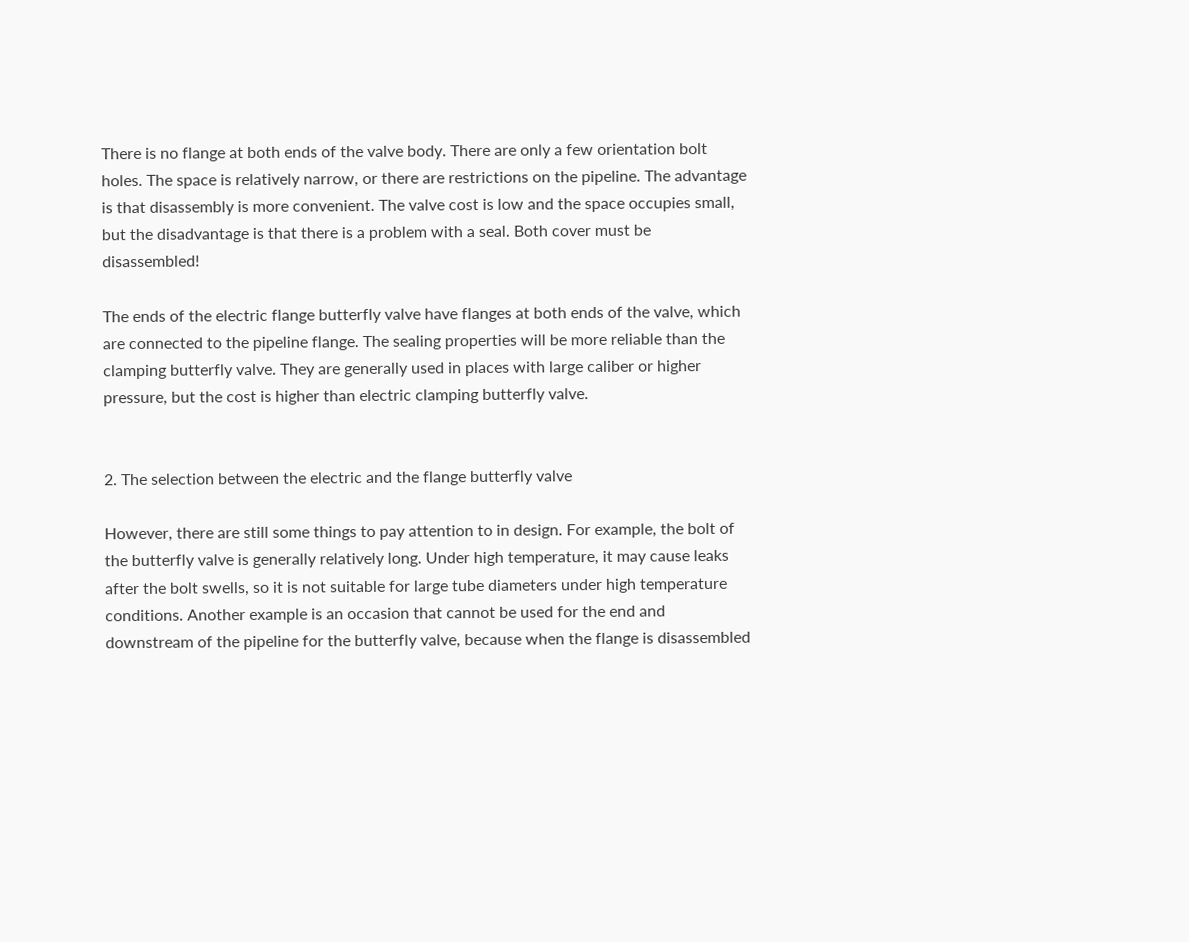There is no flange at both ends of the valve body. There are only a few orientation bolt holes. The space is relatively narrow, or there are restrictions on the pipeline. The advantage is that disassembly is more convenient. The valve cost is low and the space occupies small, but the disadvantage is that there is a problem with a seal. Both cover must be disassembled!

The ends of the electric flange butterfly valve have flanges at both ends of the valve, which are connected to the pipeline flange. The sealing properties will be more reliable than the clamping butterfly valve. They are generally used in places with large caliber or higher pressure, but the cost is higher than electric clamping butterfly valve.


2. The selection between the electric and the flange butterfly valve

However, there are still some things to pay attention to in design. For example, the bolt of the butterfly valve is generally relatively long. Under high temperature, it may cause leaks after the bolt swells, so it is not suitable for large tube diameters under high temperature conditions. Another example is an occasion that cannot be used for the end and downstream of the pipeline for the butterfly valve, because when the flange is disassembled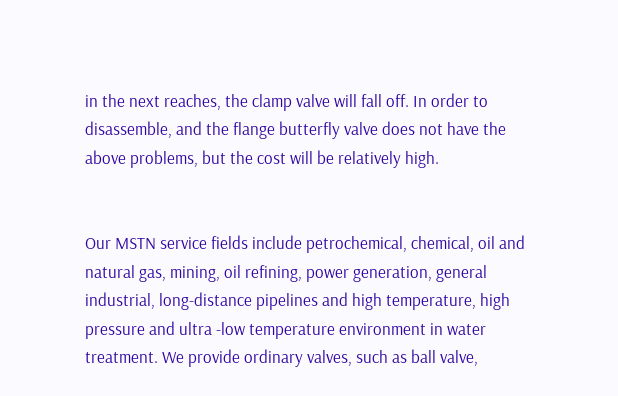in the next reaches, the clamp valve will fall off. In order to disassemble, and the flange butterfly valve does not have the above problems, but the cost will be relatively high.


Our MSTN service fields include petrochemical, chemical, oil and natural gas, mining, oil refining, power generation, general industrial, long-distance pipelines and high temperature, high pressure and ultra -low temperature environment in water treatment. We provide ordinary valves, such as ball valve,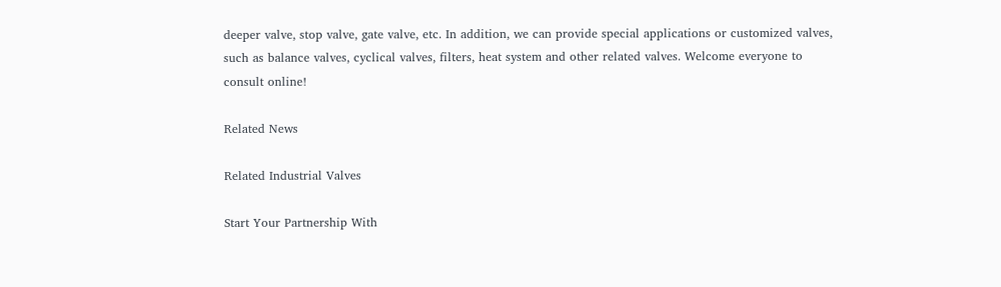deeper valve, stop valve, gate valve, etc. In addition, we can provide special applications or customized valves, such as balance valves, cyclical valves, filters, heat system and other related valves. Welcome everyone to consult online!

Related News

Related Industrial Valves

Start Your Partnership With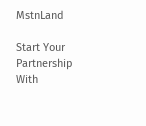MstnLand

Start Your Partnership With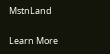MstnLand

Learn More